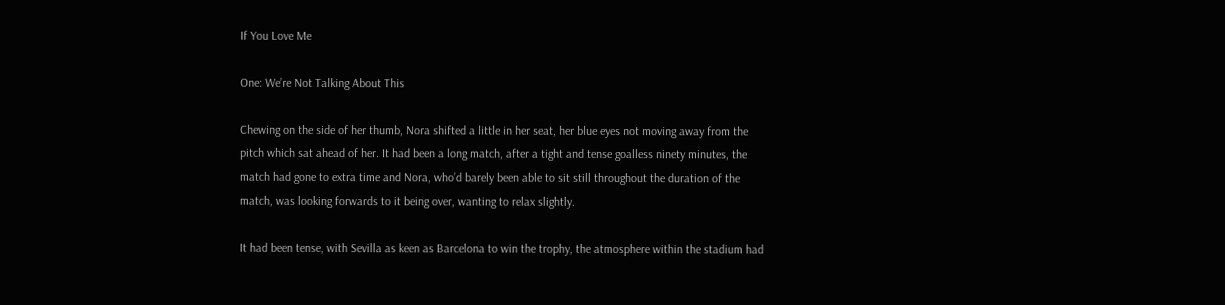If You Love Me

One: We’re Not Talking About This

Chewing on the side of her thumb, Nora shifted a little in her seat, her blue eyes not moving away from the pitch which sat ahead of her. It had been a long match, after a tight and tense goalless ninety minutes, the match had gone to extra time and Nora, who’d barely been able to sit still throughout the duration of the match, was looking forwards to it being over, wanting to relax slightly.

It had been tense, with Sevilla as keen as Barcelona to win the trophy, the atmosphere within the stadium had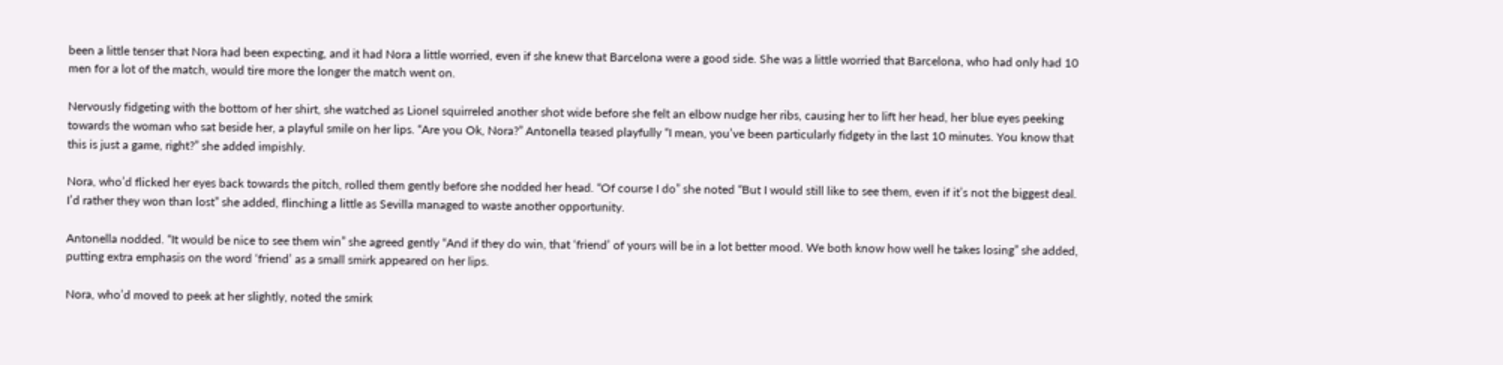been a little tenser that Nora had been expecting, and it had Nora a little worried, even if she knew that Barcelona were a good side. She was a little worried that Barcelona, who had only had 10 men for a lot of the match, would tire more the longer the match went on.

Nervously fidgeting with the bottom of her shirt, she watched as Lionel squirreled another shot wide before she felt an elbow nudge her ribs, causing her to lift her head, her blue eyes peeking towards the woman who sat beside her, a playful smile on her lips. “Are you Ok, Nora?” Antonella teased playfully “I mean, you’ve been particularly fidgety in the last 10 minutes. You know that this is just a game, right?” she added impishly.

Nora, who’d flicked her eyes back towards the pitch, rolled them gently before she nodded her head. “Of course I do” she noted “But I would still like to see them, even if it’s not the biggest deal. I’d rather they won than lost” she added, flinching a little as Sevilla managed to waste another opportunity.

Antonella nodded. “It would be nice to see them win” she agreed gently “And if they do win, that ‘friend’ of yours will be in a lot better mood. We both know how well he takes losing” she added, putting extra emphasis on the word ‘friend’ as a small smirk appeared on her lips.

Nora, who’d moved to peek at her slightly, noted the smirk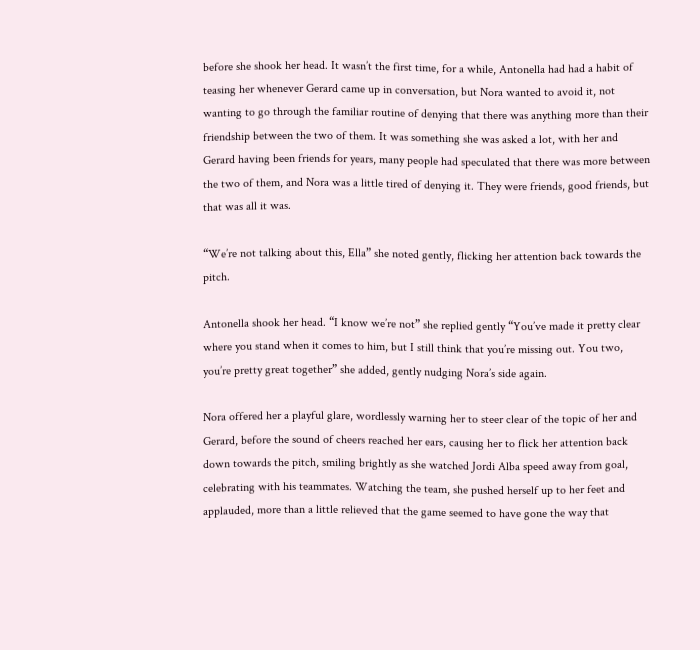before she shook her head. It wasn’t the first time, for a while, Antonella had had a habit of teasing her whenever Gerard came up in conversation, but Nora wanted to avoid it, not wanting to go through the familiar routine of denying that there was anything more than their friendship between the two of them. It was something she was asked a lot, with her and Gerard having been friends for years, many people had speculated that there was more between the two of them, and Nora was a little tired of denying it. They were friends, good friends, but that was all it was.

“We’re not talking about this, Ella” she noted gently, flicking her attention back towards the pitch.

Antonella shook her head. “I know we’re not” she replied gently “You’ve made it pretty clear where you stand when it comes to him, but I still think that you’re missing out. You two, you’re pretty great together” she added, gently nudging Nora’s side again.

Nora offered her a playful glare, wordlessly warning her to steer clear of the topic of her and Gerard, before the sound of cheers reached her ears, causing her to flick her attention back down towards the pitch, smiling brightly as she watched Jordi Alba speed away from goal, celebrating with his teammates. Watching the team, she pushed herself up to her feet and applauded, more than a little relieved that the game seemed to have gone the way that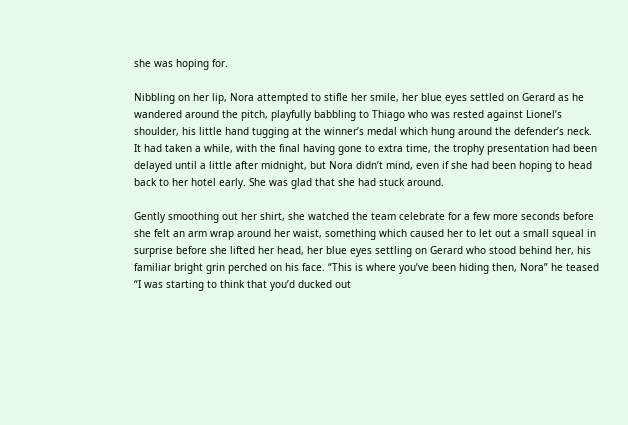she was hoping for.

Nibbling on her lip, Nora attempted to stifle her smile, her blue eyes settled on Gerard as he wandered around the pitch, playfully babbling to Thiago who was rested against Lionel’s shoulder, his little hand tugging at the winner’s medal which hung around the defender’s neck. It had taken a while, with the final having gone to extra time, the trophy presentation had been delayed until a little after midnight, but Nora didn’t mind, even if she had been hoping to head back to her hotel early. She was glad that she had stuck around.

Gently smoothing out her shirt, she watched the team celebrate for a few more seconds before she felt an arm wrap around her waist, something which caused her to let out a small squeal in surprise before she lifted her head, her blue eyes settling on Gerard who stood behind her, his familiar bright grin perched on his face. “This is where you’ve been hiding then, Nora” he teased “I was starting to think that you’d ducked out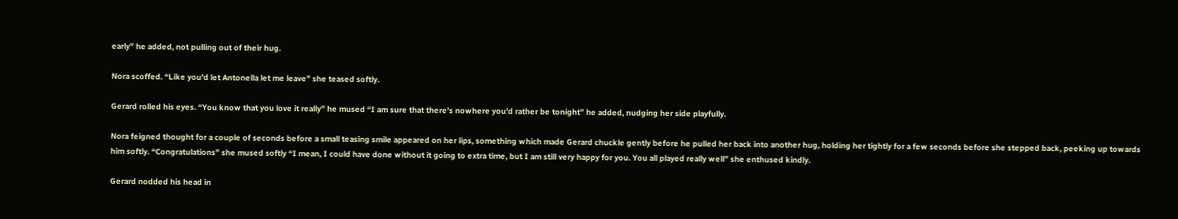early” he added, not pulling out of their hug.

Nora scoffed. “Like you’d let Antonella let me leave” she teased softly.

Gerard rolled his eyes. “You know that you love it really” he mused “I am sure that there’s nowhere you’d rather be tonight” he added, nudging her side playfully.

Nora feigned thought for a couple of seconds before a small teasing smile appeared on her lips, something which made Gerard chuckle gently before he pulled her back into another hug, holding her tightly for a few seconds before she stepped back, peeking up towards him softly. “Congratulations” she mused softly “I mean, I could have done without it going to extra time, but I am still very happy for you. You all played really well” she enthused kindly.

Gerard nodded his head in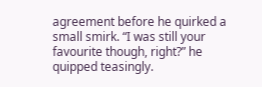agreement before he quirked a small smirk. “I was still your favourite though, right?” he quipped teasingly.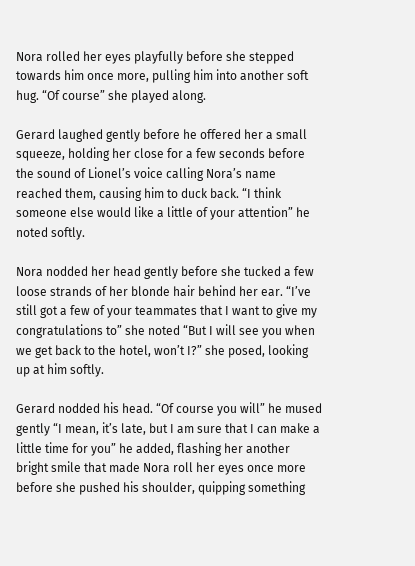Nora rolled her eyes playfully before she stepped towards him once more, pulling him into another soft hug. “Of course” she played along.

Gerard laughed gently before he offered her a small squeeze, holding her close for a few seconds before the sound of Lionel’s voice calling Nora’s name reached them, causing him to duck back. “I think someone else would like a little of your attention” he noted softly.

Nora nodded her head gently before she tucked a few loose strands of her blonde hair behind her ear. “I’ve still got a few of your teammates that I want to give my congratulations to” she noted “But I will see you when we get back to the hotel, won’t I?” she posed, looking up at him softly.

Gerard nodded his head. “Of course you will” he mused gently “I mean, it’s late, but I am sure that I can make a little time for you” he added, flashing her another bright smile that made Nora roll her eyes once more before she pushed his shoulder, quipping something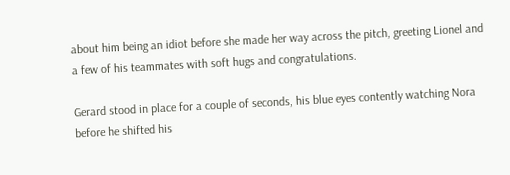about him being an idiot before she made her way across the pitch, greeting Lionel and a few of his teammates with soft hugs and congratulations.

Gerard stood in place for a couple of seconds, his blue eyes contently watching Nora before he shifted his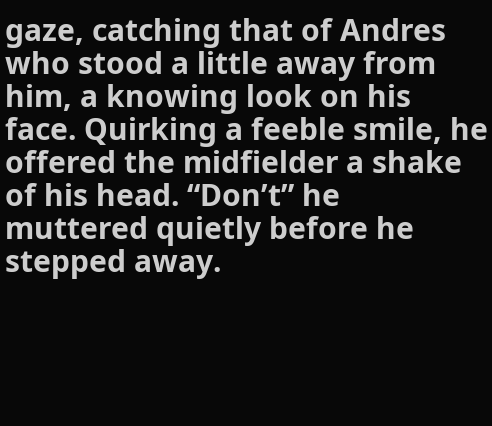gaze, catching that of Andres who stood a little away from him, a knowing look on his face. Quirking a feeble smile, he offered the midfielder a shake of his head. “Don’t” he muttered quietly before he stepped away.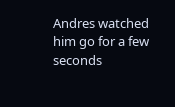Andres watched him go for a few seconds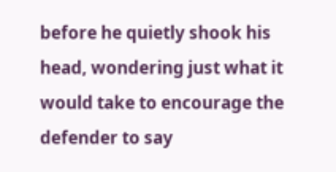before he quietly shook his head, wondering just what it would take to encourage the defender to say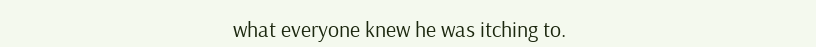what everyone knew he was itching to.